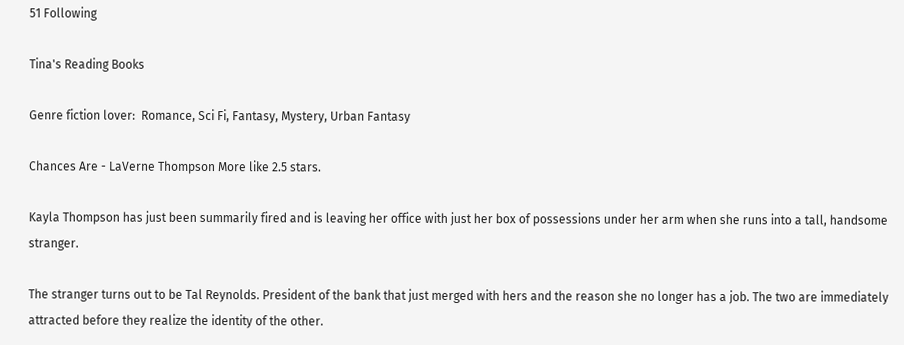51 Following

Tina's Reading Books

Genre fiction lover:  Romance, Sci Fi, Fantasy, Mystery, Urban Fantasy

Chances Are - LaVerne Thompson More like 2.5 stars.

Kayla Thompson has just been summarily fired and is leaving her office with just her box of possessions under her arm when she runs into a tall, handsome stranger.

The stranger turns out to be Tal Reynolds. President of the bank that just merged with hers and the reason she no longer has a job. The two are immediately attracted before they realize the identity of the other.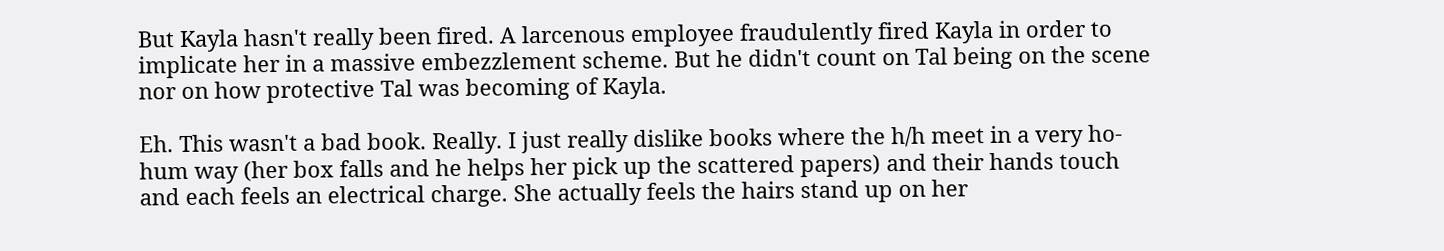But Kayla hasn't really been fired. A larcenous employee fraudulently fired Kayla in order to implicate her in a massive embezzlement scheme. But he didn't count on Tal being on the scene nor on how protective Tal was becoming of Kayla.

Eh. This wasn't a bad book. Really. I just really dislike books where the h/h meet in a very ho-hum way (her box falls and he helps her pick up the scattered papers) and their hands touch and each feels an electrical charge. She actually feels the hairs stand up on her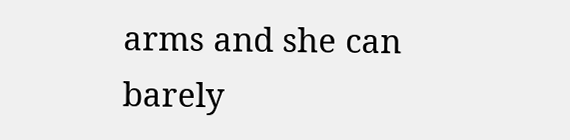arms and she can barely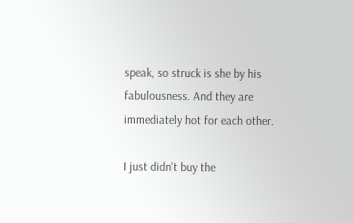speak, so struck is she by his fabulousness. And they are immediately hot for each other.

I just didn't buy the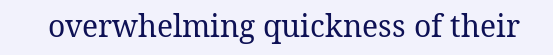overwhelming quickness of their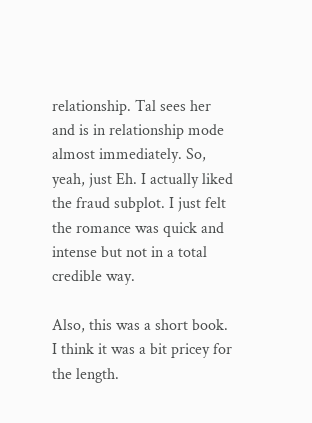relationship. Tal sees her and is in relationship mode almost immediately. So, yeah, just Eh. I actually liked the fraud subplot. I just felt the romance was quick and intense but not in a total credible way.

Also, this was a short book. I think it was a bit pricey for the length.